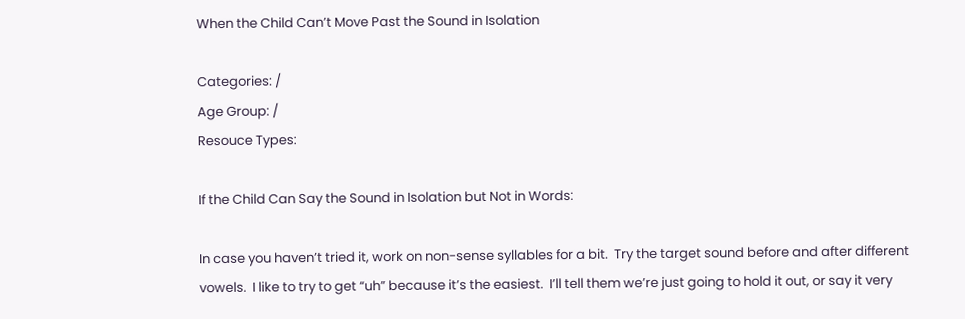When the Child Can’t Move Past the Sound in Isolation

Categories: /
Age Group: /
Resouce Types:

If the Child Can Say the Sound in Isolation but Not in Words:

In case you haven’t tried it, work on non-sense syllables for a bit.  Try the target sound before and after different vowels.  I like to try to get “uh” because it’s the easiest.  I’ll tell them we’re just going to hold it out, or say it very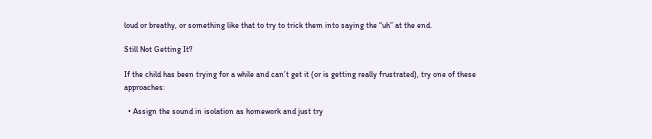loud or breathy, or something like that to try to trick them into saying the “uh” at the end.

Still Not Getting It?

If the child has been trying for a while and can’t get it (or is getting really frustrated), try one of these approaches:

  • Assign the sound in isolation as homework and just try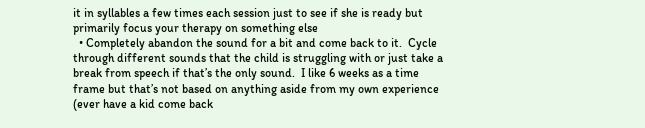it in syllables a few times each session just to see if she is ready but primarily focus your therapy on something else
  • Completely abandon the sound for a bit and come back to it.  Cycle through different sounds that the child is struggling with or just take a break from speech if that’s the only sound.  I like 6 weeks as a time frame but that’s not based on anything aside from my own experience (ever have a kid come back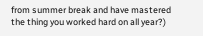from summer break and have mastered the thing you worked hard on all year?)